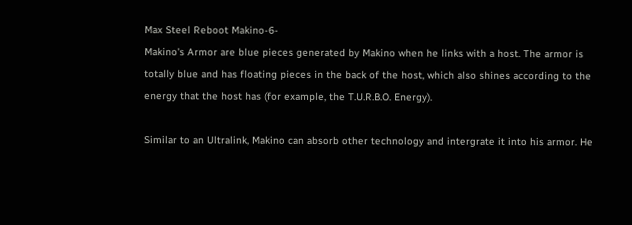Max Steel Reboot Makino-6-
Makino's Armor are blue pieces generated by Makino when he links with a host. The armor is totally blue and has floating pieces in the back of the host, which also shines according to the energy that the host has (for example, the T.U.R.B.O. Energy).

Similar to an Ultralink, Makino can absorb other technology and intergrate it into his armor. He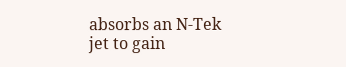absorbs an N-Tek jet to gain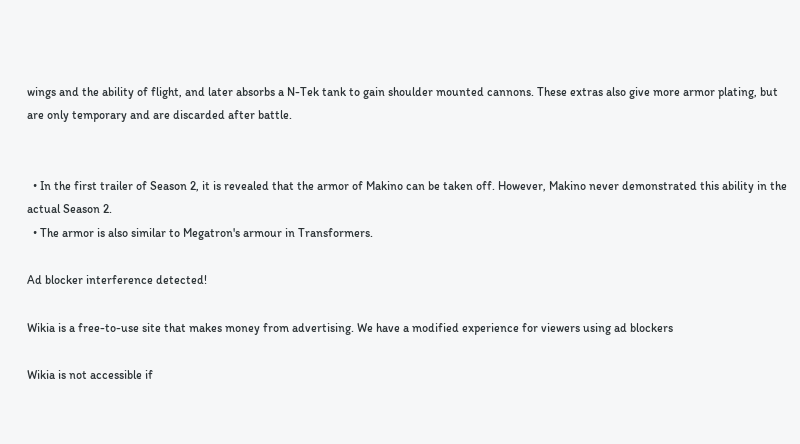wings and the ability of flight, and later absorbs a N-Tek tank to gain shoulder mounted cannons. These extras also give more armor plating, but are only temporary and are discarded after battle.


  • In the first trailer of Season 2, it is revealed that the armor of Makino can be taken off. However, Makino never demonstrated this ability in the actual Season 2.
  • The armor is also similar to Megatron's armour in Transformers.

Ad blocker interference detected!

Wikia is a free-to-use site that makes money from advertising. We have a modified experience for viewers using ad blockers

Wikia is not accessible if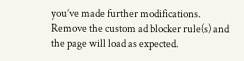you’ve made further modifications. Remove the custom ad blocker rule(s) and the page will load as expected.